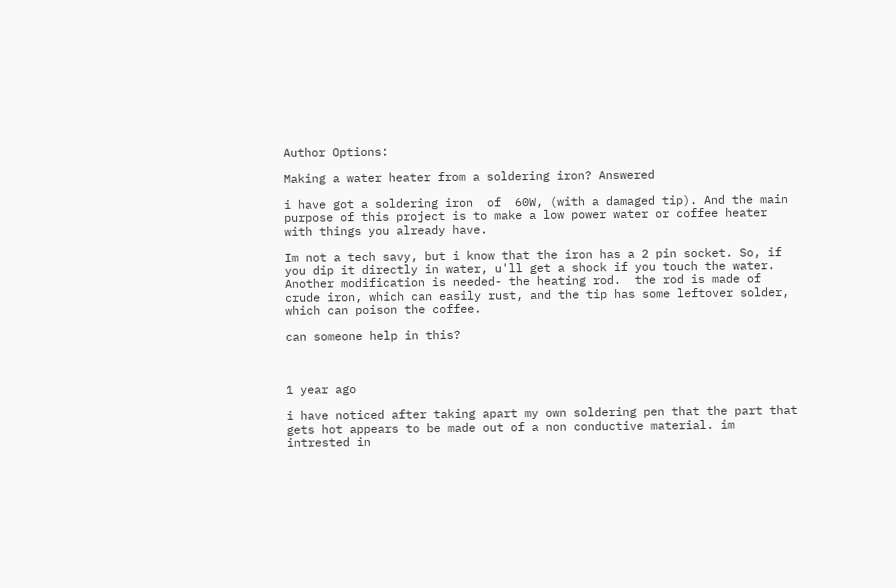Author Options:

Making a water heater from a soldering iron? Answered

i have got a soldering iron  of  60W, (with a damaged tip). And the main purpose of this project is to make a low power water or coffee heater with things you already have.

Im not a tech savy, but i know that the iron has a 2 pin socket. So, if you dip it directly in water, u'll get a shock if you touch the water. Another modification is needed- the heating rod.  the rod is made of crude iron, which can easily rust, and the tip has some leftover solder, which can poison the coffee.

can someone help in this?



1 year ago

i have noticed after taking apart my own soldering pen that the part that gets hot appears to be made out of a non conductive material. im intrested in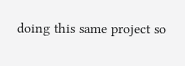doing this same project so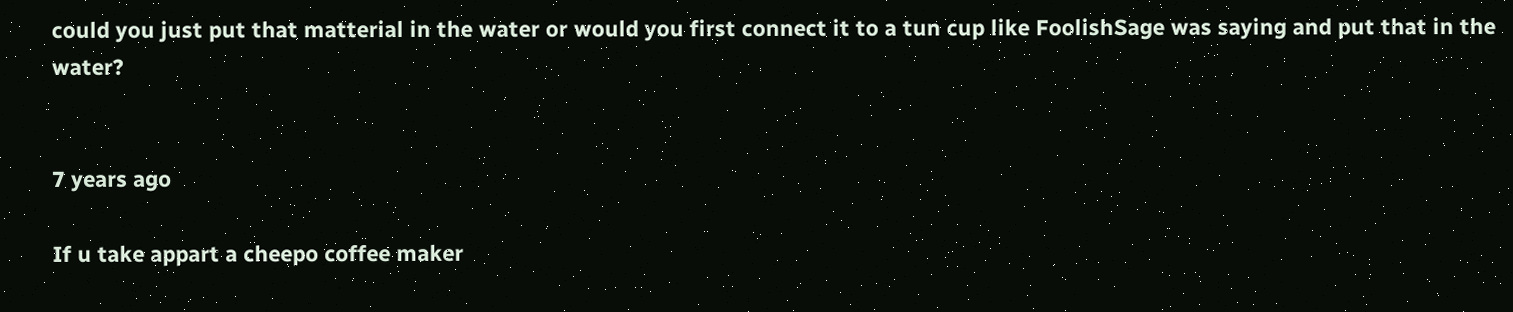could you just put that matterial in the water or would you first connect it to a tun cup like FoolishSage was saying and put that in the water?


7 years ago

If u take appart a cheepo coffee maker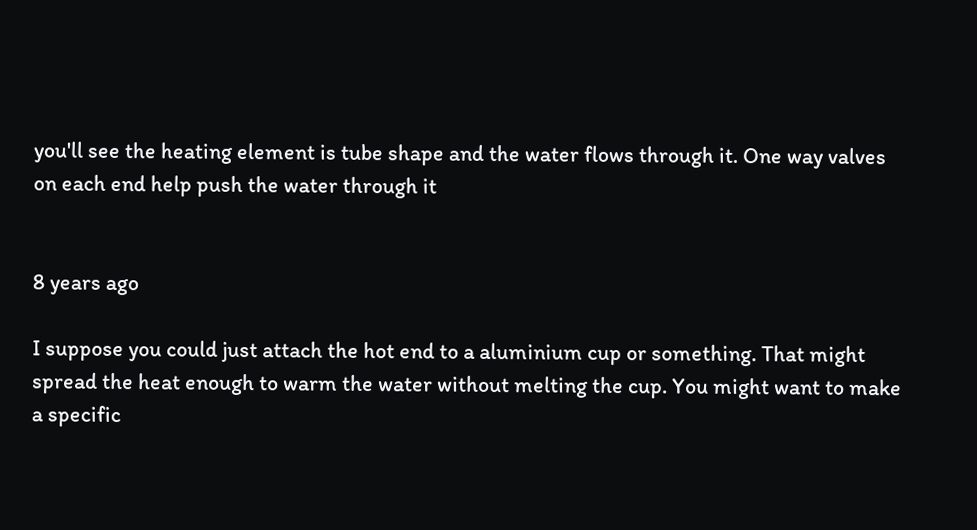you'll see the heating element is tube shape and the water flows through it. One way valves on each end help push the water through it


8 years ago

I suppose you could just attach the hot end to a aluminium cup or something. That might spread the heat enough to warm the water without melting the cup. You might want to make a specific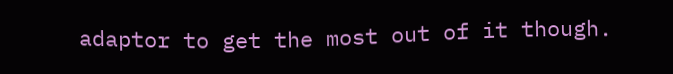adaptor to get the most out of it though.